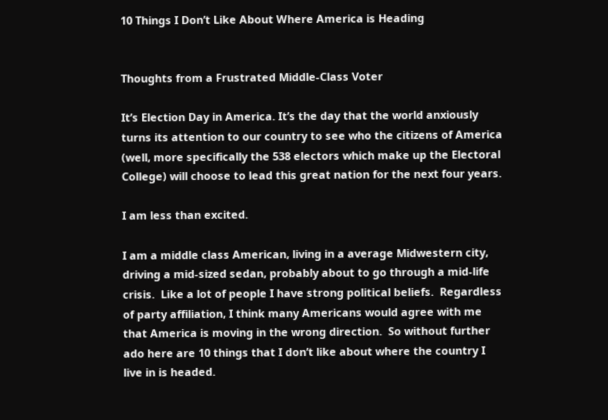10 Things I Don’t Like About Where America is Heading


Thoughts from a Frustrated Middle-Class Voter

It’s Election Day in America. It’s the day that the world anxiously turns its attention to our country to see who the citizens of America (well, more specifically the 538 electors which make up the Electoral College) will choose to lead this great nation for the next four years.

I am less than excited.

I am a middle class American, living in a average Midwestern city, driving a mid-sized sedan, probably about to go through a mid-life crisis.  Like a lot of people I have strong political beliefs.  Regardless of party affiliation, I think many Americans would agree with me that America is moving in the wrong direction.  So without further ado here are 10 things that I don’t like about where the country I live in is headed.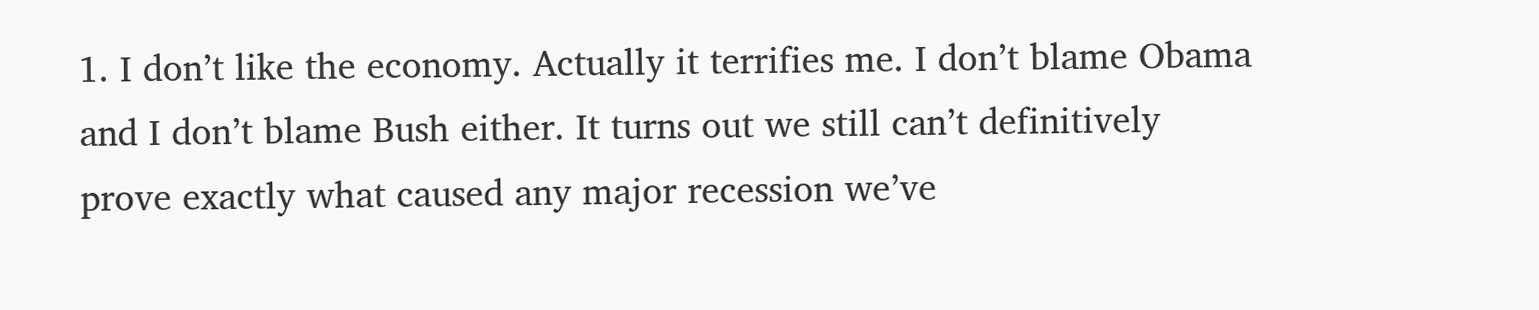1. I don’t like the economy. Actually it terrifies me. I don’t blame Obama and I don’t blame Bush either. It turns out we still can’t definitively prove exactly what caused any major recession we’ve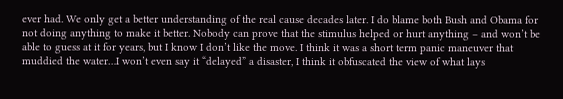ever had. We only get a better understanding of the real cause decades later. I do blame both Bush and Obama for not doing anything to make it better. Nobody can prove that the stimulus helped or hurt anything – and won’t be able to guess at it for years, but I know I don’t like the move. I think it was a short term panic maneuver that muddied the water…I won’t even say it “delayed” a disaster, I think it obfuscated the view of what lays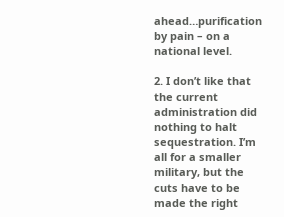ahead…purification by pain – on a national level.

2. I don’t like that the current administration did nothing to halt sequestration. I’m all for a smaller military, but the cuts have to be made the right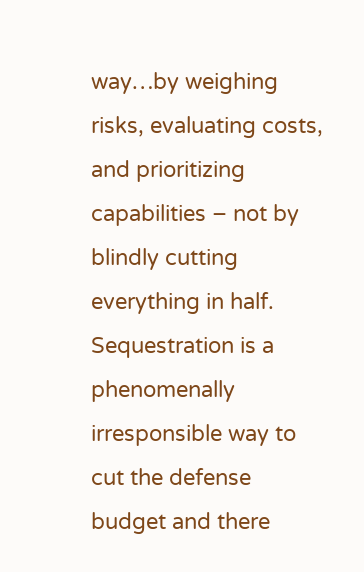way…by weighing risks, evaluating costs, and prioritizing capabilities – not by blindly cutting everything in half. Sequestration is a phenomenally irresponsible way to cut the defense budget and there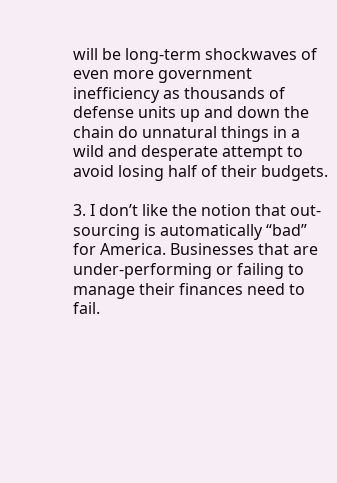will be long-term shockwaves of even more government inefficiency as thousands of defense units up and down the chain do unnatural things in a wild and desperate attempt to avoid losing half of their budgets.

3. I don’t like the notion that out-sourcing is automatically “bad” for America. Businesses that are under-performing or failing to manage their finances need to fail.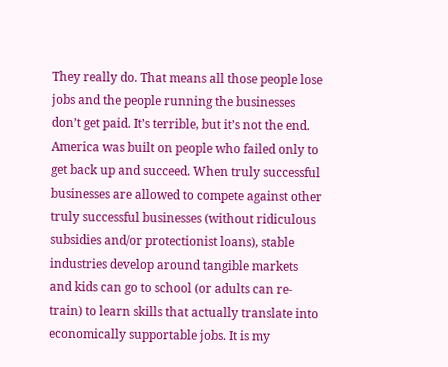They really do. That means all those people lose jobs and the people running the businesses don’t get paid. It’s terrible, but it’s not the end. America was built on people who failed only to get back up and succeed. When truly successful businesses are allowed to compete against other truly successful businesses (without ridiculous subsidies and/or protectionist loans), stable industries develop around tangible markets and kids can go to school (or adults can re-train) to learn skills that actually translate into economically supportable jobs. It is my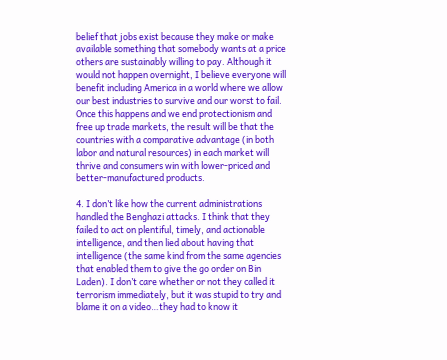belief that jobs exist because they make or make available something that somebody wants at a price others are sustainably willing to pay. Although it would not happen overnight, I believe everyone will benefit including America in a world where we allow our best industries to survive and our worst to fail. Once this happens and we end protectionism and free up trade markets, the result will be that the countries with a comparative advantage (in both labor and natural resources) in each market will thrive and consumers win with lower-priced and better-manufactured products.

4. I don’t like how the current administrations handled the Benghazi attacks. I think that they failed to act on plentiful, timely, and actionable intelligence, and then lied about having that intelligence (the same kind from the same agencies that enabled them to give the go order on Bin Laden). I don’t care whether or not they called it terrorism immediately, but it was stupid to try and blame it on a video…they had to know it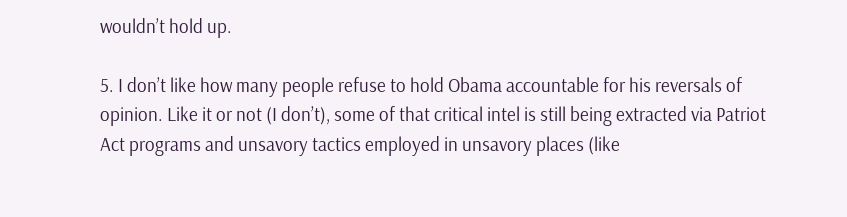wouldn’t hold up.

5. I don’t like how many people refuse to hold Obama accountable for his reversals of opinion. Like it or not (I don’t), some of that critical intel is still being extracted via Patriot Act programs and unsavory tactics employed in unsavory places (like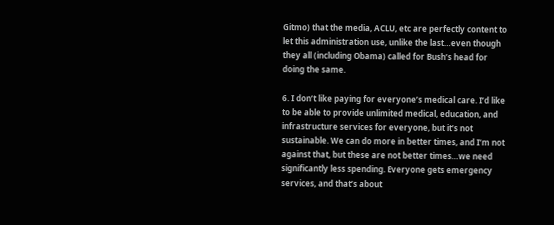Gitmo) that the media, ACLU, etc are perfectly content to let this administration use, unlike the last…even though they all (including Obama) called for Bush’s head for doing the same.

6. I don’t like paying for everyone’s medical care. I’d like to be able to provide unlimited medical, education, and infrastructure services for everyone, but it’s not sustainable. We can do more in better times, and I’m not against that, but these are not better times…we need significantly less spending. Everyone gets emergency services, and that’s about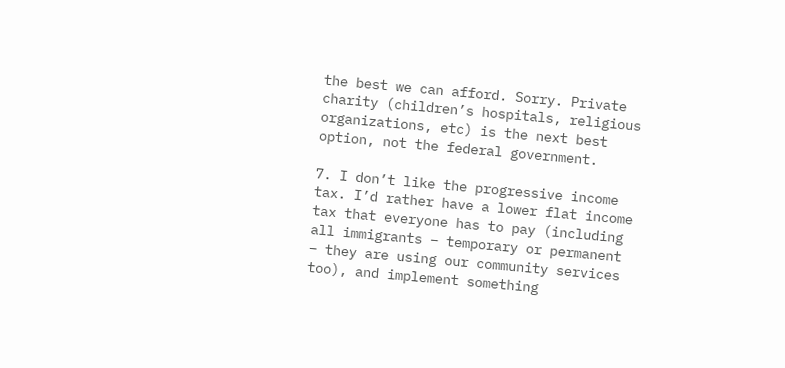the best we can afford. Sorry. Private charity (children’s hospitals, religious organizations, etc) is the next best option, not the federal government.

7. I don’t like the progressive income tax. I’d rather have a lower flat income tax that everyone has to pay (including all immigrants – temporary or permanent – they are using our community services too), and implement something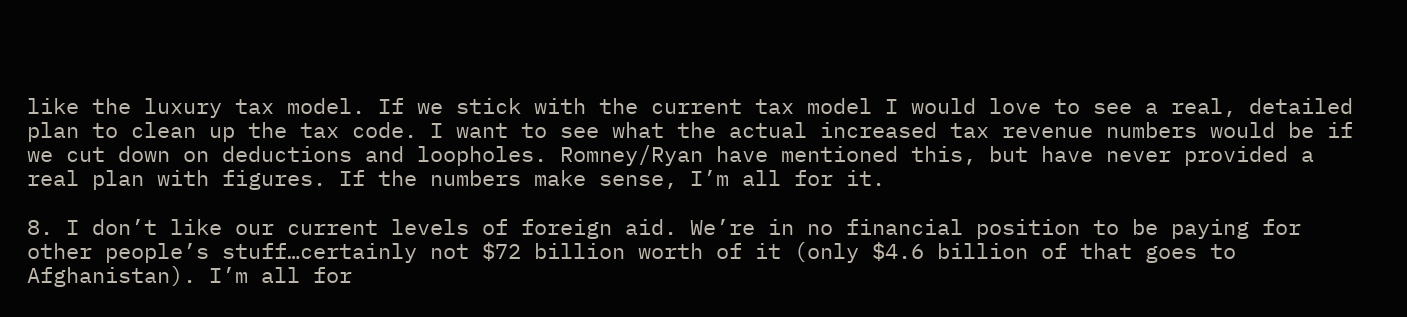like the luxury tax model. If we stick with the current tax model I would love to see a real, detailed plan to clean up the tax code. I want to see what the actual increased tax revenue numbers would be if we cut down on deductions and loopholes. Romney/Ryan have mentioned this, but have never provided a real plan with figures. If the numbers make sense, I’m all for it.

8. I don’t like our current levels of foreign aid. We’re in no financial position to be paying for other people’s stuff…certainly not $72 billion worth of it (only $4.6 billion of that goes to Afghanistan). I’m all for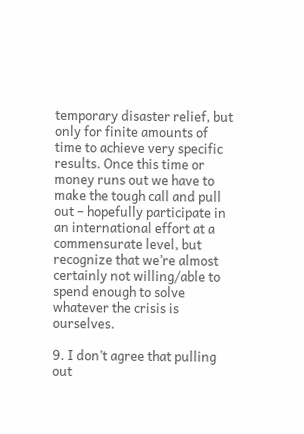temporary disaster relief, but only for finite amounts of time to achieve very specific results. Once this time or money runs out we have to make the tough call and pull out – hopefully participate in an international effort at a commensurate level, but recognize that we’re almost certainly not willing/able to spend enough to solve whatever the crisis is ourselves.

9. I don’t agree that pulling out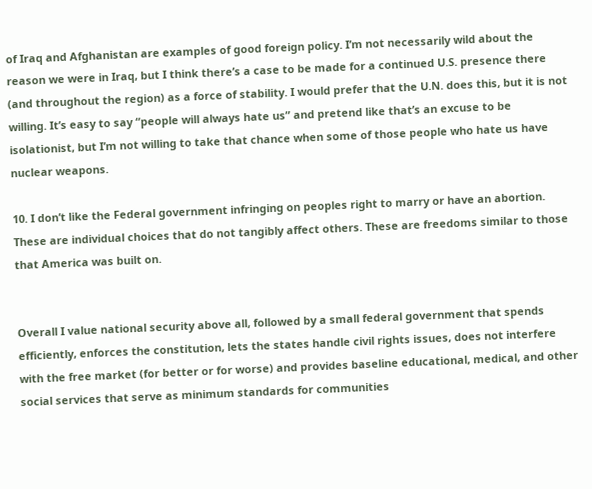of Iraq and Afghanistan are examples of good foreign policy. I’m not necessarily wild about the reason we were in Iraq, but I think there’s a case to be made for a continued U.S. presence there (and throughout the region) as a force of stability. I would prefer that the U.N. does this, but it is not willing. It’s easy to say “people will always hate us” and pretend like that’s an excuse to be isolationist, but I’m not willing to take that chance when some of those people who hate us have nuclear weapons.

10. I don’t like the Federal government infringing on peoples right to marry or have an abortion. These are individual choices that do not tangibly affect others. These are freedoms similar to those that America was built on.


Overall I value national security above all, followed by a small federal government that spends efficiently, enforces the constitution, lets the states handle civil rights issues, does not interfere with the free market (for better or for worse) and provides baseline educational, medical, and other social services that serve as minimum standards for communities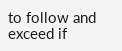to follow and exceed if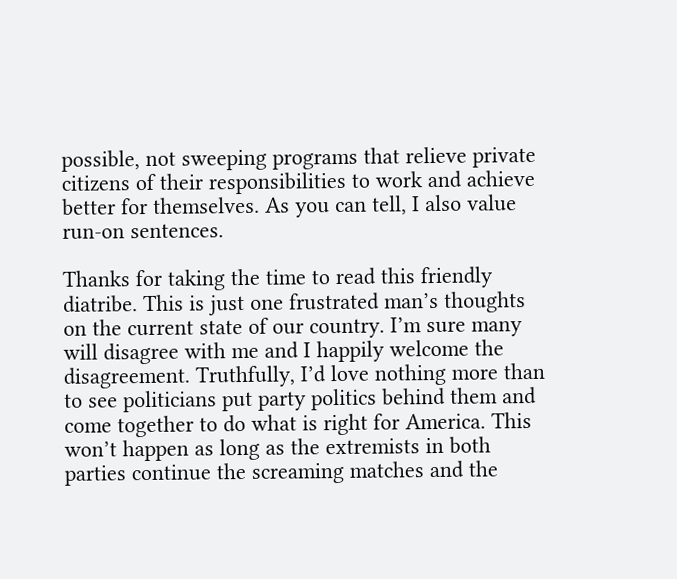possible, not sweeping programs that relieve private citizens of their responsibilities to work and achieve better for themselves. As you can tell, I also value run-on sentences.

Thanks for taking the time to read this friendly diatribe. This is just one frustrated man’s thoughts on the current state of our country. I’m sure many will disagree with me and I happily welcome the disagreement. Truthfully, I’d love nothing more than to see politicians put party politics behind them and come together to do what is right for America. This won’t happen as long as the extremists in both parties continue the screaming matches and the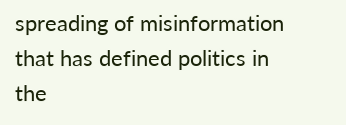spreading of misinformation that has defined politics in the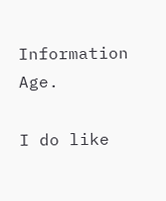Information Age.

I do like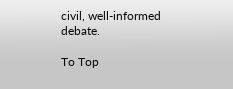civil, well-informed debate.

To Top